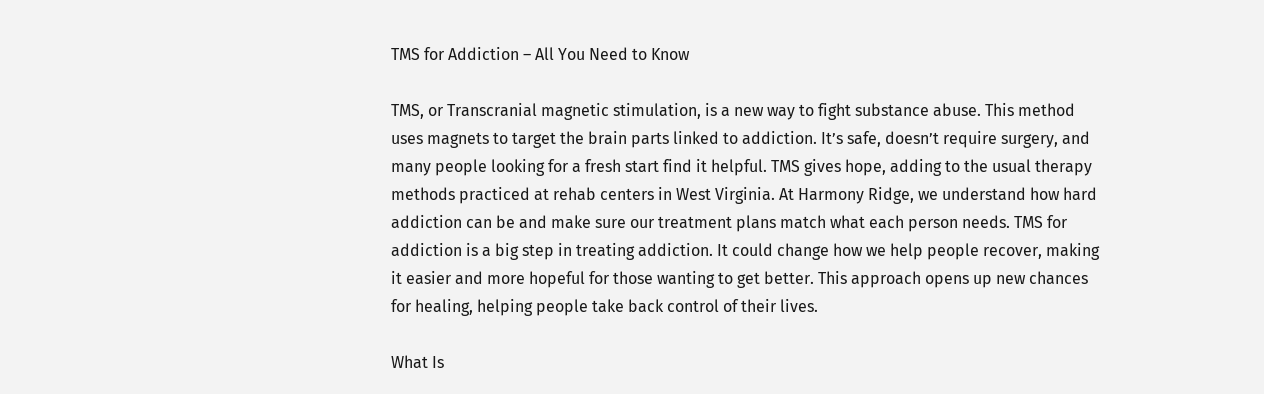TMS for Addiction – All You Need to Know

TMS, or Transcranial magnetic stimulation, is a new way to fight substance abuse. This method uses magnets to target the brain parts linked to addiction. It’s safe, doesn’t require surgery, and many people looking for a fresh start find it helpful. TMS gives hope, adding to the usual therapy methods practiced at rehab centers in West Virginia. At Harmony Ridge, we understand how hard addiction can be and make sure our treatment plans match what each person needs. TMS for addiction is a big step in treating addiction. It could change how we help people recover, making it easier and more hopeful for those wanting to get better. This approach opens up new chances for healing, helping people take back control of their lives.

What Is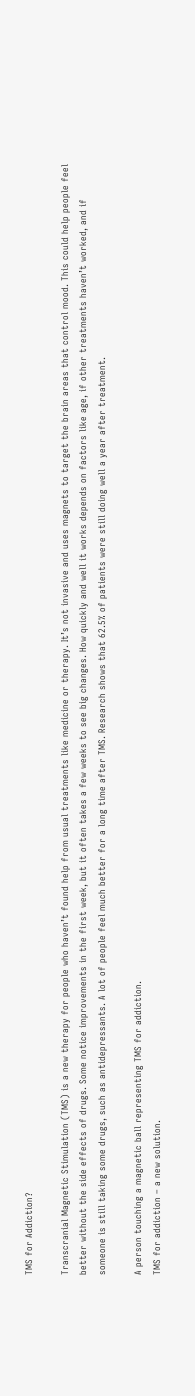TMS for Addiction?

Transcranial Magnetic Stimulation (TMS) is a new therapy for people who haven’t found help from usual treatments like medicine or therapy. It’s not invasive and uses magnets to target the brain areas that control mood. This could help people feel better without the side effects of drugs. Some notice improvements in the first week, but it often takes a few weeks to see big changes. How quickly and well it works depends on factors like age, if other treatments haven’t worked, and if someone is still taking some drugs, such as antidepressants. A lot of people feel much better for a long time after TMS. Research shows that 62.5% of patients were still doing well a year after treatment.

A person touching a magnetic ball representing TMS for addiction.
TMS for addiction – a new solution.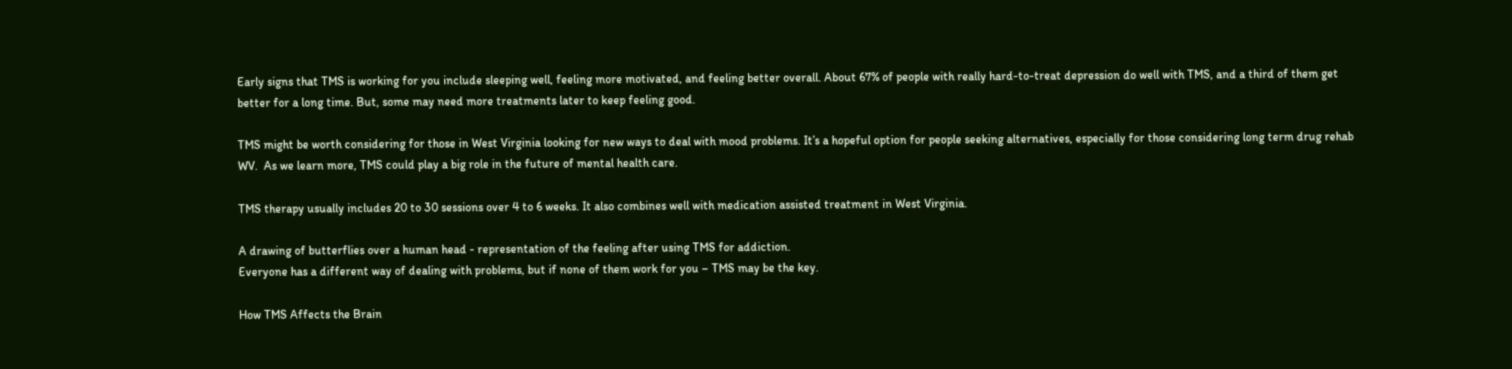Early signs that TMS is working for you include sleeping well, feeling more motivated, and feeling better overall. About 67% of people with really hard-to-treat depression do well with TMS, and a third of them get better for a long time. But, some may need more treatments later to keep feeling good.

TMS might be worth considering for those in West Virginia looking for new ways to deal with mood problems. It’s a hopeful option for people seeking alternatives, especially for those considering long term drug rehab WV.  As we learn more, TMS could play a big role in the future of mental health care.

TMS therapy usually includes 20 to 30 sessions over 4 to 6 weeks. It also combines well with medication assisted treatment in West Virginia.

A drawing of butterflies over a human head - representation of the feeling after using TMS for addiction.
Everyone has a different way of dealing with problems, but if none of them work for you – TMS may be the key.

How TMS Affects the Brain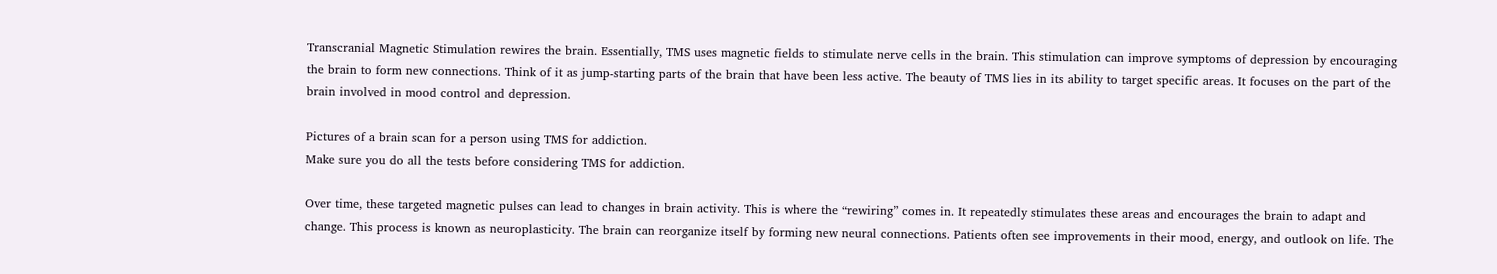Transcranial Magnetic Stimulation rewires the brain. Essentially, TMS uses magnetic fields to stimulate nerve cells in the brain. This stimulation can improve symptoms of depression by encouraging the brain to form new connections. Think of it as jump-starting parts of the brain that have been less active. The beauty of TMS lies in its ability to target specific areas. It focuses on the part of the brain involved in mood control and depression.

Pictures of a brain scan for a person using TMS for addiction.
Make sure you do all the tests before considering TMS for addiction.

Over time, these targeted magnetic pulses can lead to changes in brain activity. This is where the “rewiring” comes in. It repeatedly stimulates these areas and encourages the brain to adapt and change. This process is known as neuroplasticity. The brain can reorganize itself by forming new neural connections. Patients often see improvements in their mood, energy, and outlook on life. The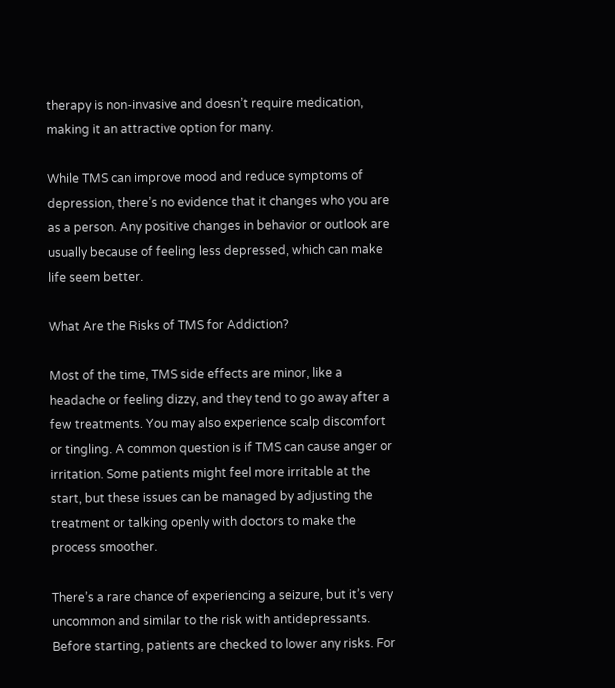therapy is non-invasive and doesn’t require medication, making it an attractive option for many.

While TMS can improve mood and reduce symptoms of depression, there’s no evidence that it changes who you are as a person. Any positive changes in behavior or outlook are usually because of feeling less depressed, which can make life seem better.

What Are the Risks of TMS for Addiction?

Most of the time, TMS side effects are minor, like a headache or feeling dizzy, and they tend to go away after a few treatments. You may also experience scalp discomfort or tingling. A common question is if TMS can cause anger or irritation. Some patients might feel more irritable at the start, but these issues can be managed by adjusting the treatment or talking openly with doctors to make the process smoother.

There’s a rare chance of experiencing a seizure, but it’s very uncommon and similar to the risk with antidepressants. Before starting, patients are checked to lower any risks. For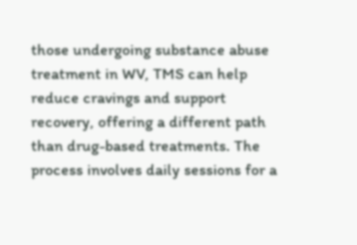those undergoing substance abuse treatment in WV, TMS can help reduce cravings and support recovery, offering a different path than drug-based treatments. The process involves daily sessions for a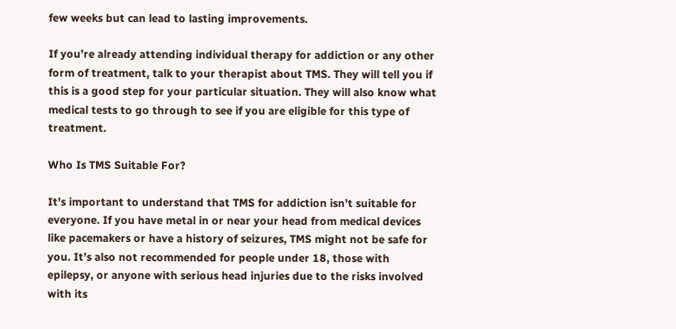few weeks but can lead to lasting improvements.

If you’re already attending individual therapy for addiction or any other form of treatment, talk to your therapist about TMS. They will tell you if this is a good step for your particular situation. They will also know what medical tests to go through to see if you are eligible for this type of treatment.

Who Is TMS Suitable For?

It’s important to understand that TMS for addiction isn’t suitable for everyone. If you have metal in or near your head from medical devices like pacemakers or have a history of seizures, TMS might not be safe for you. It’s also not recommended for people under 18, those with epilepsy, or anyone with serious head injuries due to the risks involved with its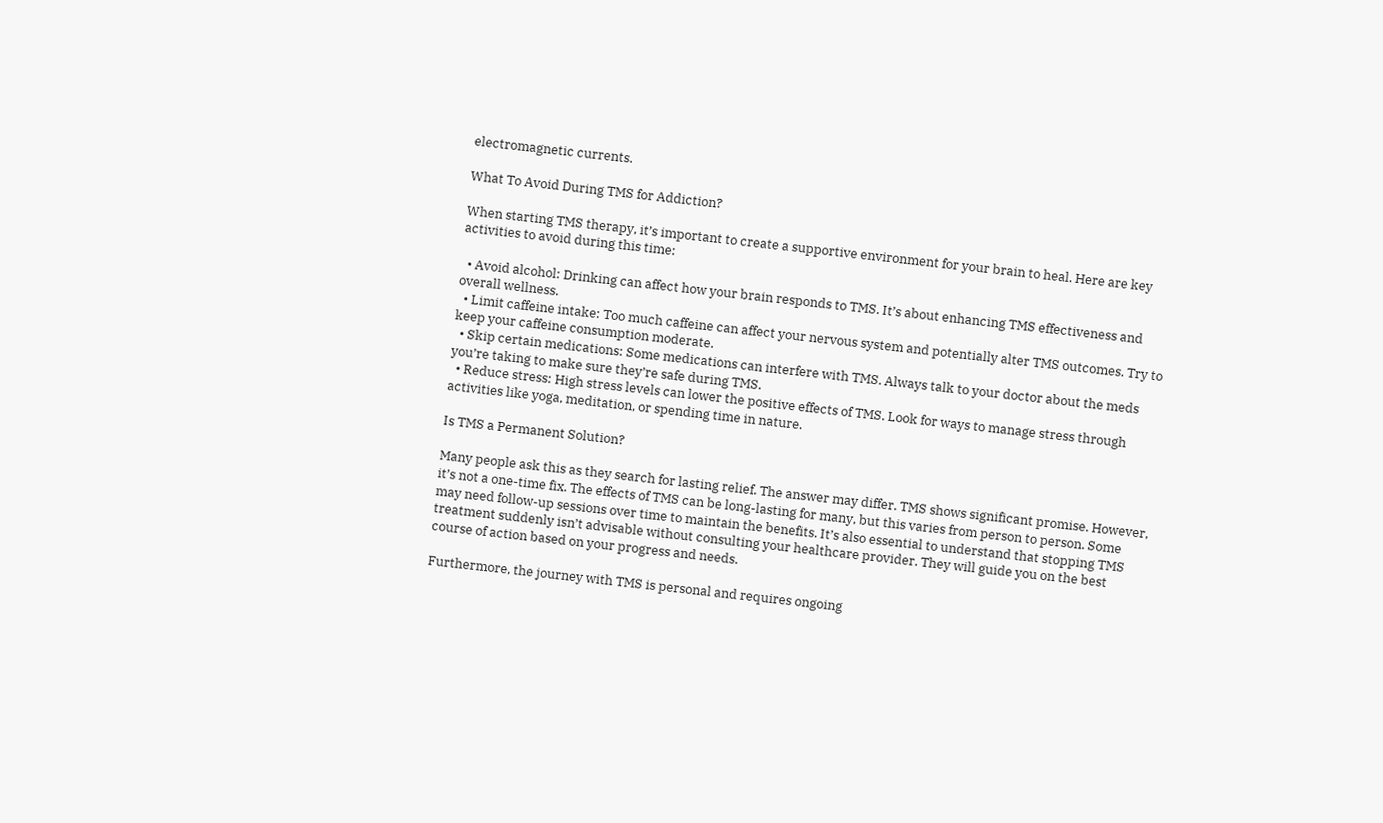electromagnetic currents.

What To Avoid During TMS for Addiction?

When starting TMS therapy, it’s important to create a supportive environment for your brain to heal. Here are key activities to avoid during this time:

  • Avoid alcohol: Drinking can affect how your brain responds to TMS. It’s about enhancing TMS effectiveness and overall wellness.
  • Limit caffeine intake: Too much caffeine can affect your nervous system and potentially alter TMS outcomes. Try to keep your caffeine consumption moderate.
  • Skip certain medications: Some medications can interfere with TMS. Always talk to your doctor about the meds you’re taking to make sure they’re safe during TMS.
  • Reduce stress: High stress levels can lower the positive effects of TMS. Look for ways to manage stress through activities like yoga, meditation, or spending time in nature.

Is TMS a Permanent Solution?

Many people ask this as they search for lasting relief. The answer may differ. TMS shows significant promise. However, it’s not a one-time fix. The effects of TMS can be long-lasting for many, but this varies from person to person. Some may need follow-up sessions over time to maintain the benefits. It’s also essential to understand that stopping TMS treatment suddenly isn’t advisable without consulting your healthcare provider. They will guide you on the best course of action based on your progress and needs.

Furthermore, the journey with TMS is personal and requires ongoing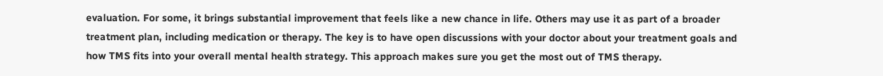evaluation. For some, it brings substantial improvement that feels like a new chance in life. Others may use it as part of a broader treatment plan, including medication or therapy. The key is to have open discussions with your doctor about your treatment goals and how TMS fits into your overall mental health strategy. This approach makes sure you get the most out of TMS therapy.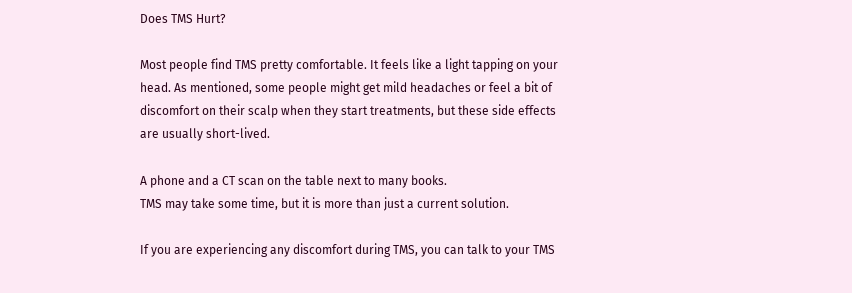Does TMS Hurt?

Most people find TMS pretty comfortable. It feels like a light tapping on your head. As mentioned, some people might get mild headaches or feel a bit of discomfort on their scalp when they start treatments, but these side effects are usually short-lived.

A phone and a CT scan on the table next to many books.
TMS may take some time, but it is more than just a current solution.

If you are experiencing any discomfort during TMS, you can talk to your TMS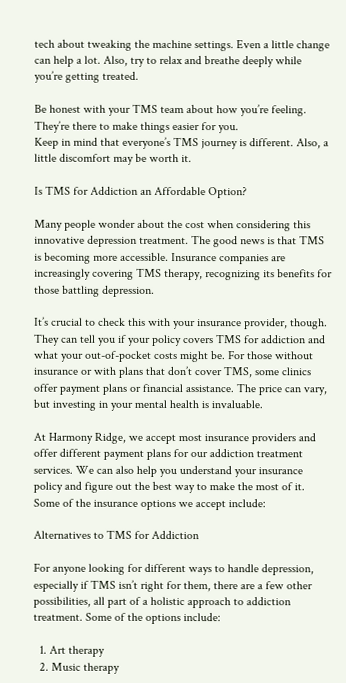tech about tweaking the machine settings. Even a little change can help a lot. Also, try to relax and breathe deeply while you’re getting treated.

Be honest with your TMS team about how you’re feeling. They’re there to make things easier for you.
Keep in mind that everyone’s TMS journey is different. Also, a little discomfort may be worth it.

Is TMS for Addiction an Affordable Option?

Many people wonder about the cost when considering this innovative depression treatment. The good news is that TMS is becoming more accessible. Insurance companies are increasingly covering TMS therapy, recognizing its benefits for those battling depression.

It’s crucial to check this with your insurance provider, though. They can tell you if your policy covers TMS for addiction and what your out-of-pocket costs might be. For those without insurance or with plans that don’t cover TMS, some clinics offer payment plans or financial assistance. The price can vary, but investing in your mental health is invaluable.

At Harmony Ridge, we accept most insurance providers and offer different payment plans for our addiction treatment services. We can also help you understand your insurance policy and figure out the best way to make the most of it. Some of the insurance options we accept include:

Alternatives to TMS for Addiction

For anyone looking for different ways to handle depression, especially if TMS isn’t right for them, there are a few other possibilities, all part of a holistic approach to addiction treatment. Some of the options include:

  1. Art therapy
  2. Music therapy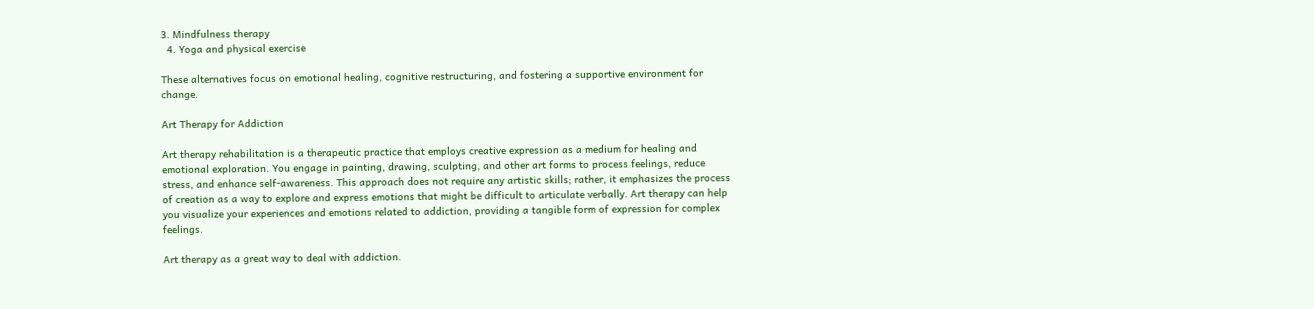3. Mindfulness therapy
  4. Yoga and physical exercise

These alternatives focus on emotional healing, cognitive restructuring, and fostering a supportive environment for change.

Art Therapy for Addiction

Art therapy rehabilitation is a therapeutic practice that employs creative expression as a medium for healing and emotional exploration. You engage in painting, drawing, sculpting, and other art forms to process feelings, reduce stress, and enhance self-awareness. This approach does not require any artistic skills; rather, it emphasizes the process of creation as a way to explore and express emotions that might be difficult to articulate verbally. Art therapy can help you visualize your experiences and emotions related to addiction, providing a tangible form of expression for complex feelings.

Art therapy as a great way to deal with addiction.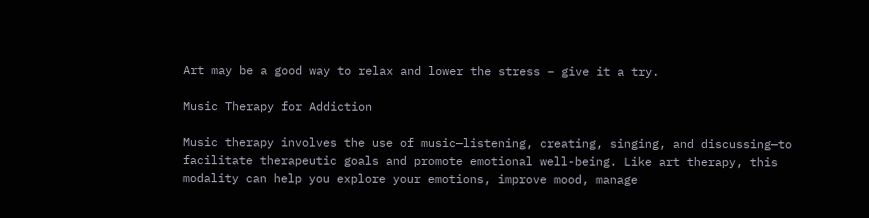Art may be a good way to relax and lower the stress – give it a try.

Music Therapy for Addiction

Music therapy involves the use of music—listening, creating, singing, and discussing—to facilitate therapeutic goals and promote emotional well-being. Like art therapy, this modality can help you explore your emotions, improve mood, manage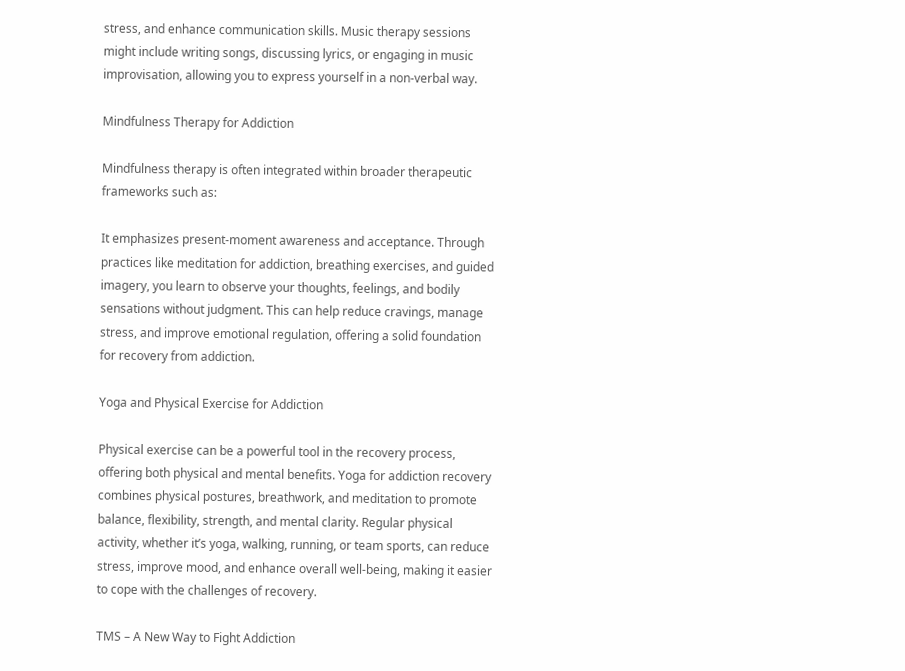stress, and enhance communication skills. Music therapy sessions might include writing songs, discussing lyrics, or engaging in music improvisation, allowing you to express yourself in a non-verbal way.

Mindfulness Therapy for Addiction

Mindfulness therapy is often integrated within broader therapeutic frameworks such as:

It emphasizes present-moment awareness and acceptance. Through practices like meditation for addiction, breathing exercises, and guided imagery, you learn to observe your thoughts, feelings, and bodily sensations without judgment. This can help reduce cravings, manage stress, and improve emotional regulation, offering a solid foundation for recovery from addiction.

Yoga and Physical Exercise for Addiction

Physical exercise can be a powerful tool in the recovery process, offering both physical and mental benefits. Yoga for addiction recovery combines physical postures, breathwork, and meditation to promote balance, flexibility, strength, and mental clarity. Regular physical activity, whether it’s yoga, walking, running, or team sports, can reduce stress, improve mood, and enhance overall well-being, making it easier to cope with the challenges of recovery.

TMS – A New Way to Fight Addiction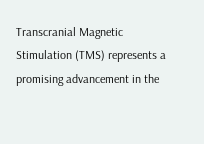Transcranial Magnetic Stimulation (TMS) represents a promising advancement in the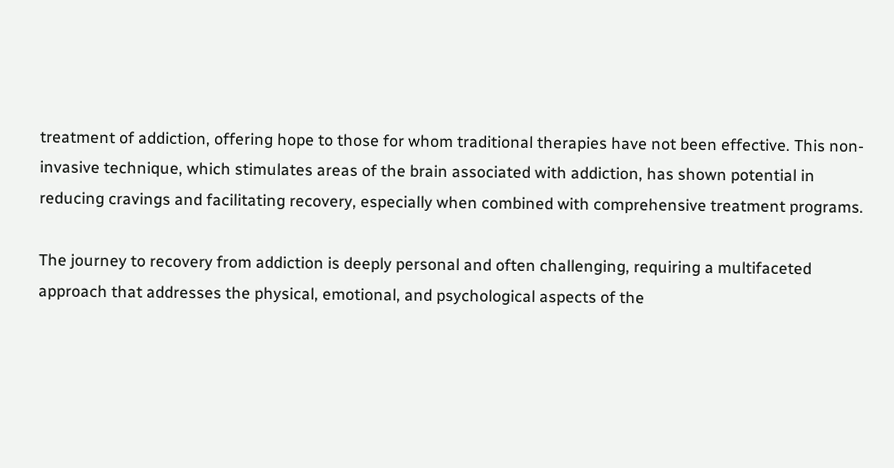treatment of addiction, offering hope to those for whom traditional therapies have not been effective. This non-invasive technique, which stimulates areas of the brain associated with addiction, has shown potential in reducing cravings and facilitating recovery, especially when combined with comprehensive treatment programs.

The journey to recovery from addiction is deeply personal and often challenging, requiring a multifaceted approach that addresses the physical, emotional, and psychological aspects of the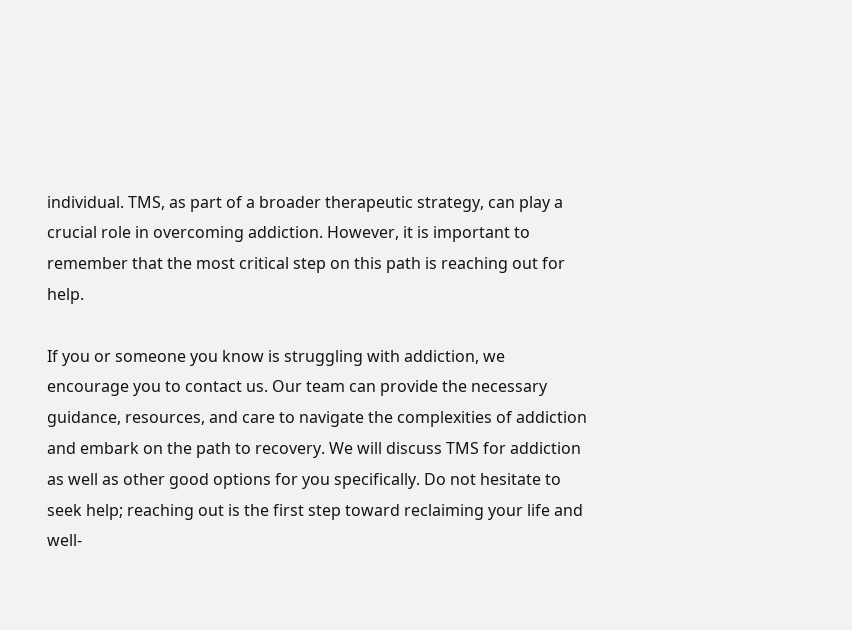individual. TMS, as part of a broader therapeutic strategy, can play a crucial role in overcoming addiction. However, it is important to remember that the most critical step on this path is reaching out for help.

If you or someone you know is struggling with addiction, we encourage you to contact us. Our team can provide the necessary guidance, resources, and care to navigate the complexities of addiction and embark on the path to recovery. We will discuss TMS for addiction as well as other good options for you specifically. Do not hesitate to seek help; reaching out is the first step toward reclaiming your life and well-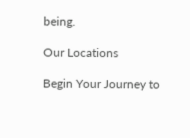being.

Our Locations

Begin Your Journey to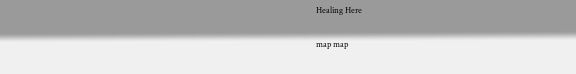Healing Here

map map